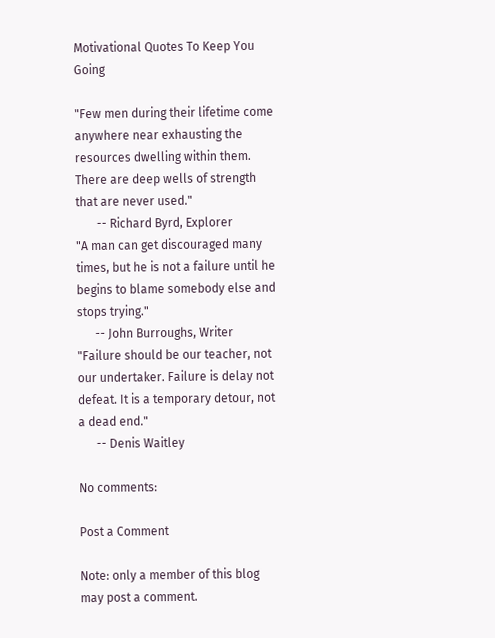Motivational Quotes To Keep You Going

"Few men during their lifetime come anywhere near exhausting the resources dwelling within them. There are deep wells of strength that are never used."
       -- Richard Byrd, Explorer
"A man can get discouraged many times, but he is not a failure until he begins to blame somebody else and stops trying."
      -- John Burroughs, Writer
"Failure should be our teacher, not our undertaker. Failure is delay not defeat. It is a temporary detour, not a dead end."
      -- Denis Waitley

No comments:

Post a Comment

Note: only a member of this blog may post a comment.